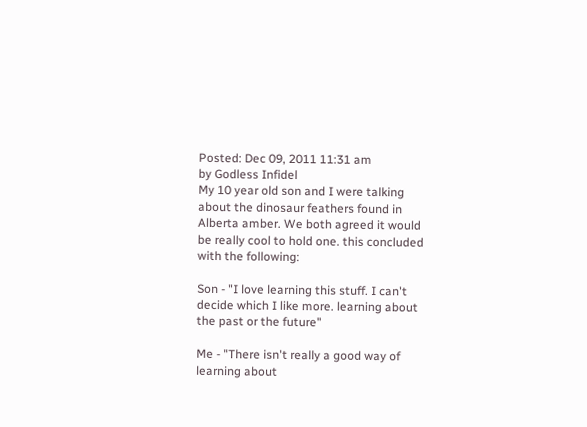Posted: Dec 09, 2011 11:31 am
by Godless Infidel
My 10 year old son and I were talking about the dinosaur feathers found in Alberta amber. We both agreed it would be really cool to hold one. this concluded with the following:

Son - "I love learning this stuff. I can't decide which I like more. learning about the past or the future"

Me - "There isn't really a good way of learning about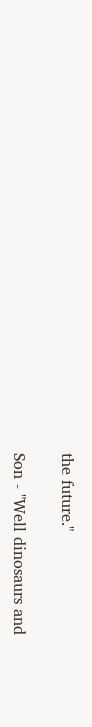the future."

Son - "Well dinosaurs and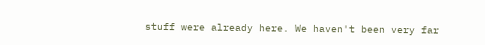stuff were already here. We haven't been very far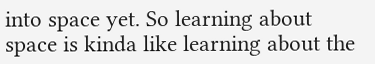into space yet. So learning about space is kinda like learning about the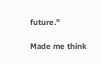future."

Made me think